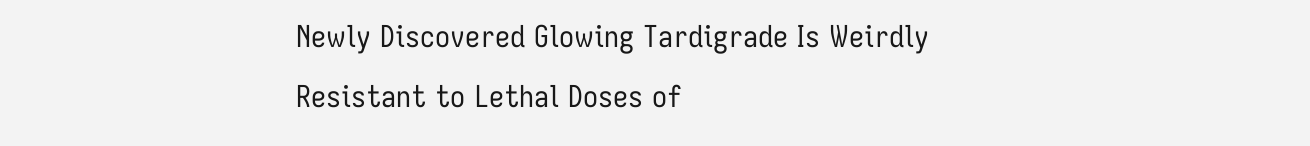Newly Discovered Glowing Tardigrade Is Weirdly Resistant to Lethal Doses of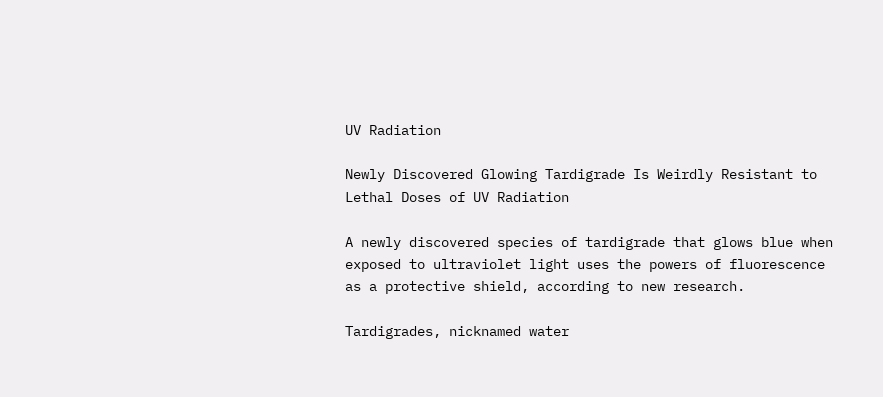UV Radiation

Newly Discovered Glowing Tardigrade Is Weirdly Resistant to Lethal Doses of UV Radiation

A newly discovered species of tardigrade that glows blue when exposed to ultraviolet light uses the powers of fluorescence as a protective shield, according to new research.

Tardigrades, nicknamed water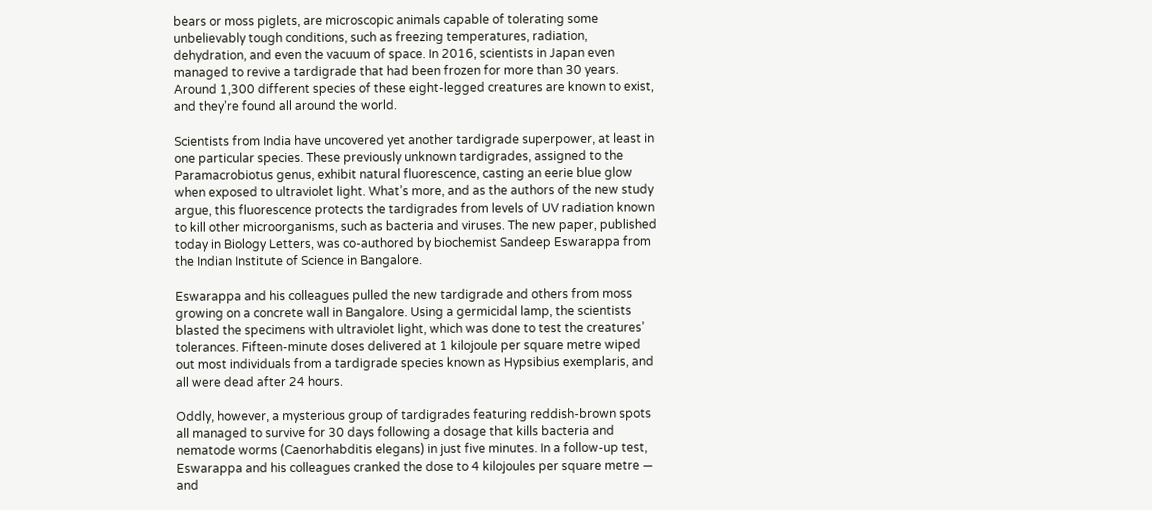bears or moss piglets, are microscopic animals capable of tolerating some unbelievably tough conditions, such as freezing temperatures, radiation, dehydration, and even the vacuum of space. In 2016, scientists in Japan even managed to revive a tardigrade that had been frozen for more than 30 years. Around 1,300 different species of these eight-legged creatures are known to exist, and they’re found all around the world.

Scientists from India have uncovered yet another tardigrade superpower, at least in one particular species. These previously unknown tardigrades, assigned to the Paramacrobiotus genus, exhibit natural fluorescence, casting an eerie blue glow when exposed to ultraviolet light. What’s more, and as the authors of the new study argue, this fluorescence protects the tardigrades from levels of UV radiation known to kill other microorganisms, such as bacteria and viruses. The new paper, published today in Biology Letters, was co-authored by biochemist Sandeep Eswarappa from the Indian Institute of Science in Bangalore.

Eswarappa and his colleagues pulled the new tardigrade and others from moss growing on a concrete wall in Bangalore. Using a germicidal lamp, the scientists blasted the specimens with ultraviolet light, which was done to test the creatures’ tolerances. Fifteen-minute doses delivered at 1 kilojoule per square metre wiped out most individuals from a tardigrade species known as Hypsibius exemplaris, and all were dead after 24 hours.

Oddly, however, a mysterious group of tardigrades featuring reddish-brown spots all managed to survive for 30 days following a dosage that kills bacteria and nematode worms (Caenorhabditis elegans) in just five minutes. In a follow-up test, Eswarappa and his colleagues cranked the dose to 4 kilojoules per square metre — and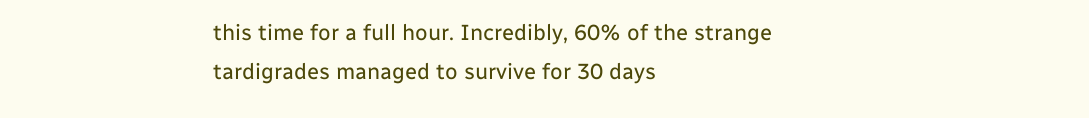this time for a full hour. Incredibly, 60% of the strange tardigrades managed to survive for 30 days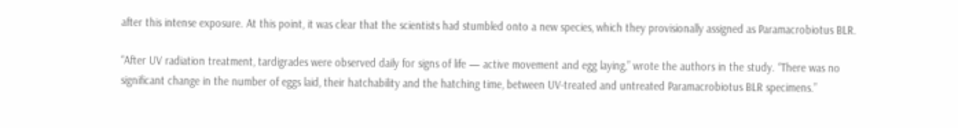after this intense exposure. At this point, it was clear that the scientists had stumbled onto a new species, which they provisionally assigned as Paramacrobiotus BLR.

“After UV radiation treatment, tardigrades were observed daily for signs of life — active movement and egg laying,” wrote the authors in the study. “There was no significant change in the number of eggs laid, their hatchability and the hatching time, between UV-treated and untreated Paramacrobiotus BLR specimens.”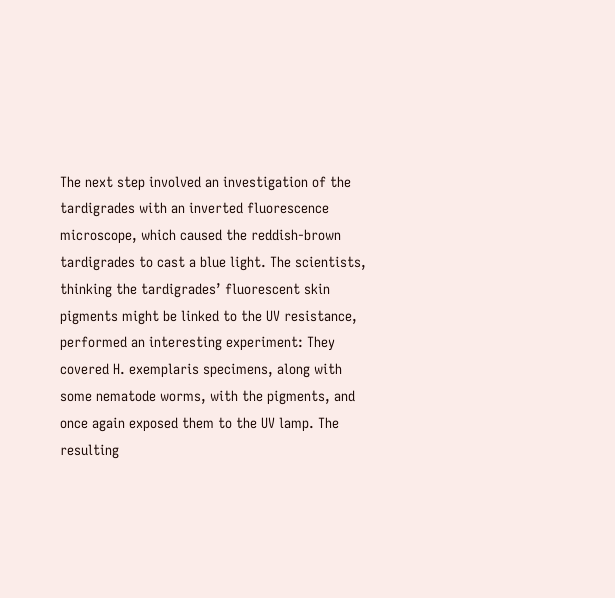The next step involved an investigation of the tardigrades with an inverted fluorescence microscope, which caused the reddish-brown tardigrades to cast a blue light. The scientists, thinking the tardigrades’ fluorescent skin pigments might be linked to the UV resistance, performed an interesting experiment: They covered H. exemplaris specimens, along with some nematode worms, with the pigments, and once again exposed them to the UV lamp. The resulting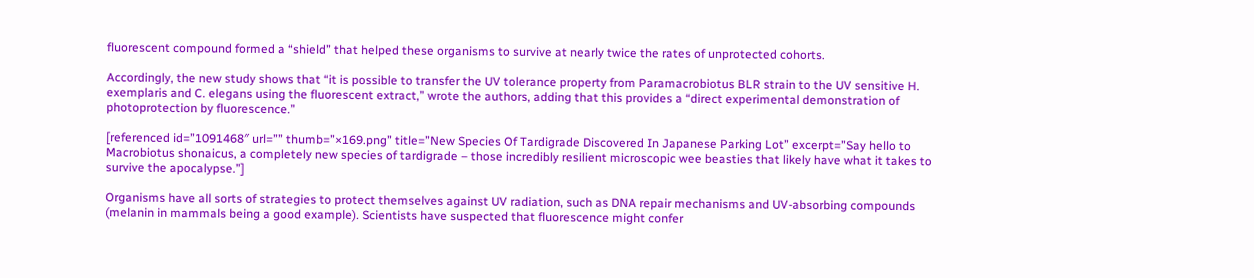fluorescent compound formed a “shield” that helped these organisms to survive at nearly twice the rates of unprotected cohorts.

Accordingly, the new study shows that “it is possible to transfer the UV tolerance property from Paramacrobiotus BLR strain to the UV sensitive H. exemplaris and C. elegans using the fluorescent extract,” wrote the authors, adding that this provides a “direct experimental demonstration of photoprotection by fluorescence.”

[referenced id=”1091468″ url=”” thumb=”×169.png” title=”New Species Of Tardigrade Discovered In Japanese Parking Lot” excerpt=”Say hello to Macrobiotus shonaicus, a completely new species of tardigrade – those incredibly resilient microscopic wee beasties that likely have what it takes to survive the apocalypse.”]

Organisms have all sorts of strategies to protect themselves against UV radiation, such as DNA repair mechanisms and UV-absorbing compounds (melanin in mammals being a good example). Scientists have suspected that fluorescence might confer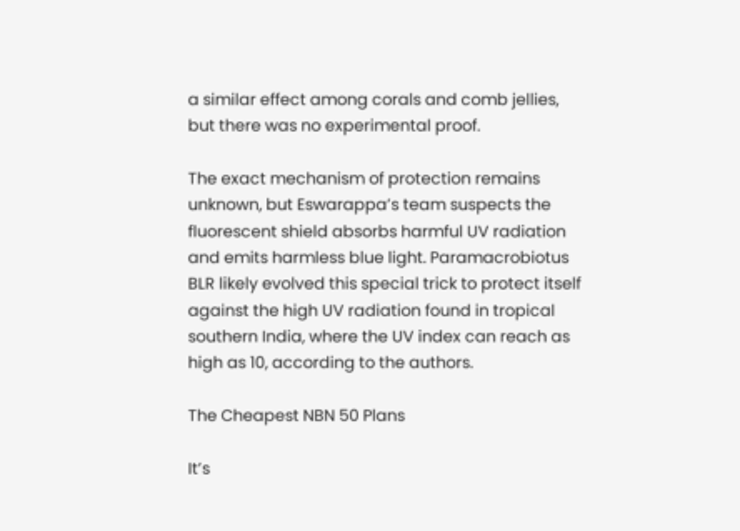a similar effect among corals and comb jellies, but there was no experimental proof.

The exact mechanism of protection remains unknown, but Eswarappa’s team suspects the fluorescent shield absorbs harmful UV radiation and emits harmless blue light. Paramacrobiotus BLR likely evolved this special trick to protect itself against the high UV radiation found in tropical southern India, where the UV index can reach as high as 10, according to the authors.

The Cheapest NBN 50 Plans

It’s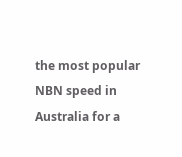the most popular NBN speed in Australia for a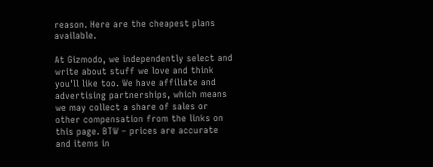reason. Here are the cheapest plans available.

At Gizmodo, we independently select and write about stuff we love and think you'll like too. We have affiliate and advertising partnerships, which means we may collect a share of sales or other compensation from the links on this page. BTW – prices are accurate and items in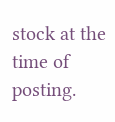stock at the time of posting.